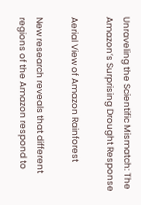Unraveling the Scientific Mismatch: The Amazon’s Surprising Drought Response

Aerial View of Amazon Rainforest

New research reveals that different regions of the Amazon respond to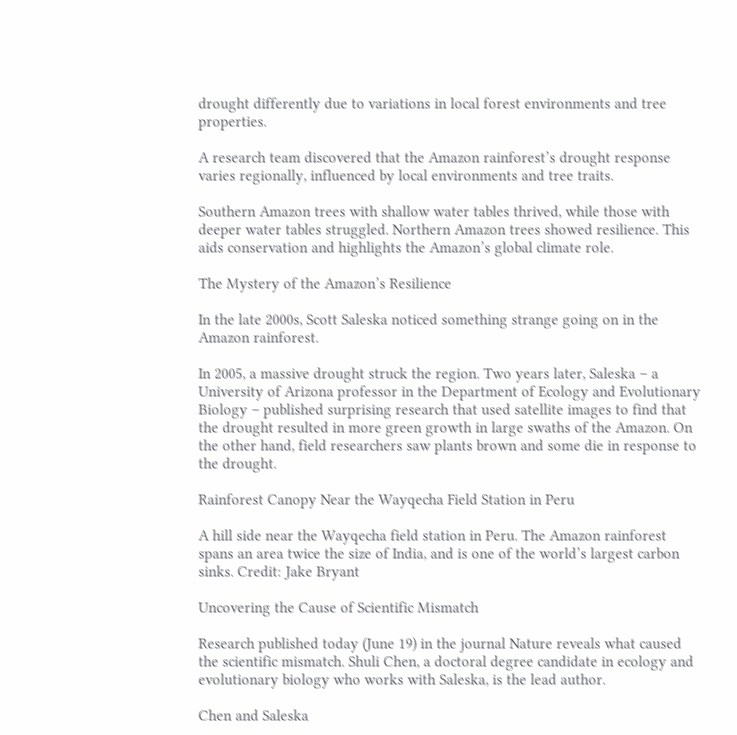drought differently due to variations in local forest environments and tree properties.

A research team discovered that the Amazon rainforest’s drought response varies regionally, influenced by local environments and tree traits.

Southern Amazon trees with shallow water tables thrived, while those with deeper water tables struggled. Northern Amazon trees showed resilience. This aids conservation and highlights the Amazon’s global climate role.

The Mystery of the Amazon’s Resilience

In the late 2000s, Scott Saleska noticed something strange going on in the Amazon rainforest.

In 2005, a massive drought struck the region. Two years later, Saleska – a University of Arizona professor in the Department of Ecology and Evolutionary Biology – published surprising research that used satellite images to find that the drought resulted in more green growth in large swaths of the Amazon. On the other hand, field researchers saw plants brown and some die in response to the drought.

Rainforest Canopy Near the Wayqecha Field Station in Peru

A hill side near the Wayqecha field station in Peru. The Amazon rainforest spans an area twice the size of India, and is one of the world’s largest carbon sinks. Credit: Jake Bryant

Uncovering the Cause of Scientific Mismatch

Research published today (June 19) in the journal Nature reveals what caused the scientific mismatch. Shuli Chen, a doctoral degree candidate in ecology and evolutionary biology who works with Saleska, is the lead author.

Chen and Saleska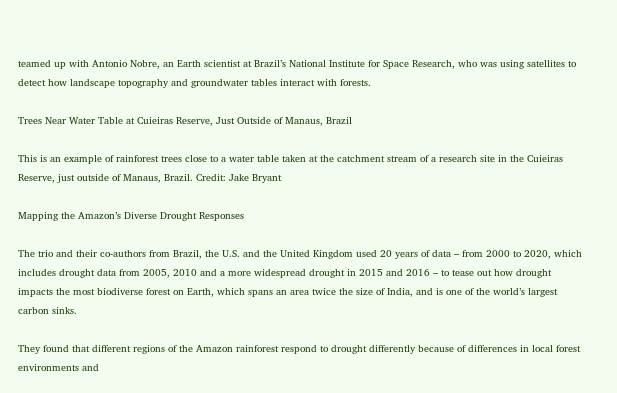teamed up with Antonio Nobre, an Earth scientist at Brazil’s National Institute for Space Research, who was using satellites to detect how landscape topography and groundwater tables interact with forests.

Trees Near Water Table at Cuieiras Reserve, Just Outside of Manaus, Brazil

This is an example of rainforest trees close to a water table taken at the catchment stream of a research site in the Cuieiras Reserve, just outside of Manaus, Brazil. Credit: Jake Bryant

Mapping the Amazon’s Diverse Drought Responses

The trio and their co-authors from Brazil, the U.S. and the United Kingdom used 20 years of data – from 2000 to 2020, which includes drought data from 2005, 2010 and a more widespread drought in 2015 and 2016 – to tease out how drought impacts the most biodiverse forest on Earth, which spans an area twice the size of India, and is one of the world’s largest carbon sinks.

They found that different regions of the Amazon rainforest respond to drought differently because of differences in local forest environments and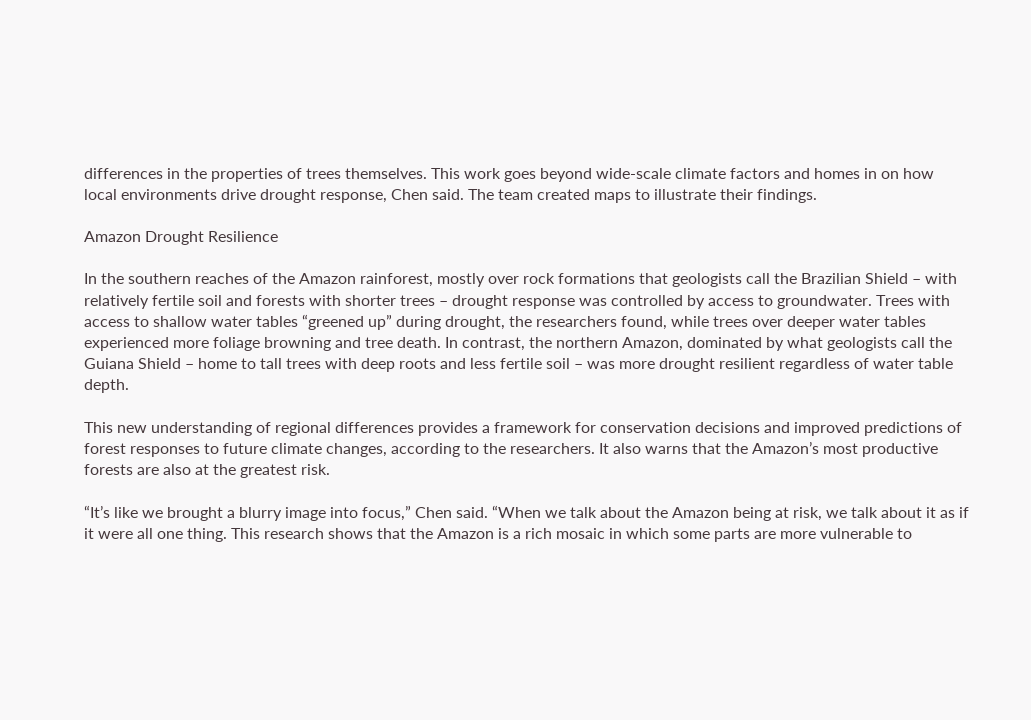differences in the properties of trees themselves. This work goes beyond wide-scale climate factors and homes in on how local environments drive drought response, Chen said. The team created maps to illustrate their findings.

Amazon Drought Resilience

In the southern reaches of the Amazon rainforest, mostly over rock formations that geologists call the Brazilian Shield – with relatively fertile soil and forests with shorter trees – drought response was controlled by access to groundwater. Trees with access to shallow water tables “greened up” during drought, the researchers found, while trees over deeper water tables experienced more foliage browning and tree death. In contrast, the northern Amazon, dominated by what geologists call the Guiana Shield – home to tall trees with deep roots and less fertile soil – was more drought resilient regardless of water table depth.

This new understanding of regional differences provides a framework for conservation decisions and improved predictions of forest responses to future climate changes, according to the researchers. It also warns that the Amazon’s most productive forests are also at the greatest risk.

“It’s like we brought a blurry image into focus,” Chen said. “When we talk about the Amazon being at risk, we talk about it as if it were all one thing. This research shows that the Amazon is a rich mosaic in which some parts are more vulnerable to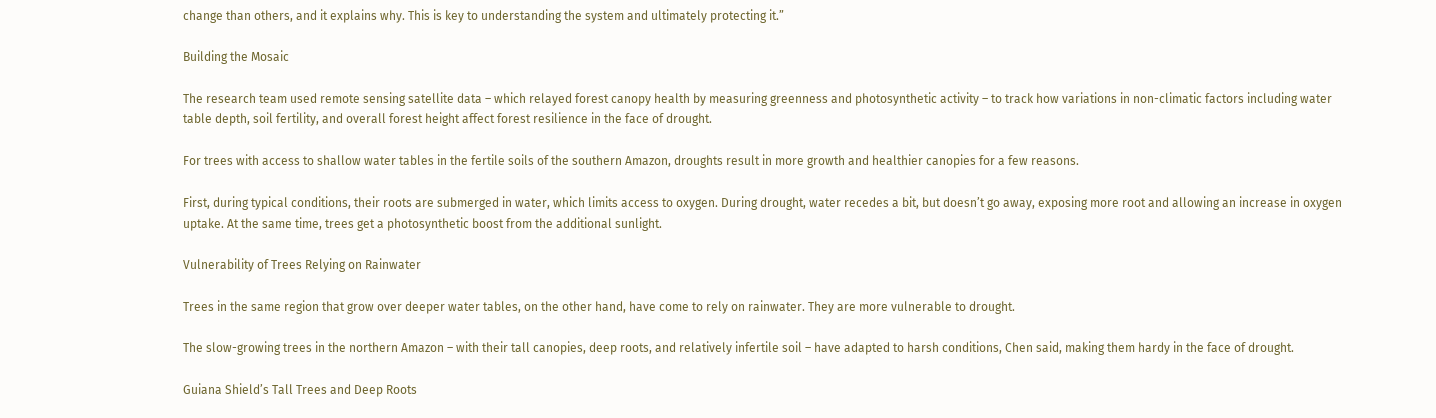change than others, and it explains why. This is key to understanding the system and ultimately protecting it.”

Building the Mosaic

The research team used remote sensing satellite data – which relayed forest canopy health by measuring greenness and photosynthetic activity – to track how variations in non-climatic factors including water table depth, soil fertility, and overall forest height affect forest resilience in the face of drought.

For trees with access to shallow water tables in the fertile soils of the southern Amazon, droughts result in more growth and healthier canopies for a few reasons.

First, during typical conditions, their roots are submerged in water, which limits access to oxygen. During drought, water recedes a bit, but doesn’t go away, exposing more root and allowing an increase in oxygen uptake. At the same time, trees get a photosynthetic boost from the additional sunlight.

Vulnerability of Trees Relying on Rainwater

Trees in the same region that grow over deeper water tables, on the other hand, have come to rely on rainwater. They are more vulnerable to drought.

The slow-growing trees in the northern Amazon – with their tall canopies, deep roots, and relatively infertile soil – have adapted to harsh conditions, Chen said, making them hardy in the face of drought.

Guiana Shield’s Tall Trees and Deep Roots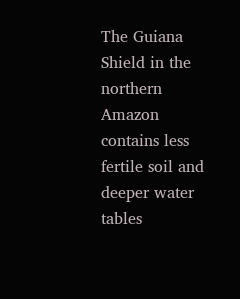The Guiana Shield in the northern Amazon contains less fertile soil and deeper water tables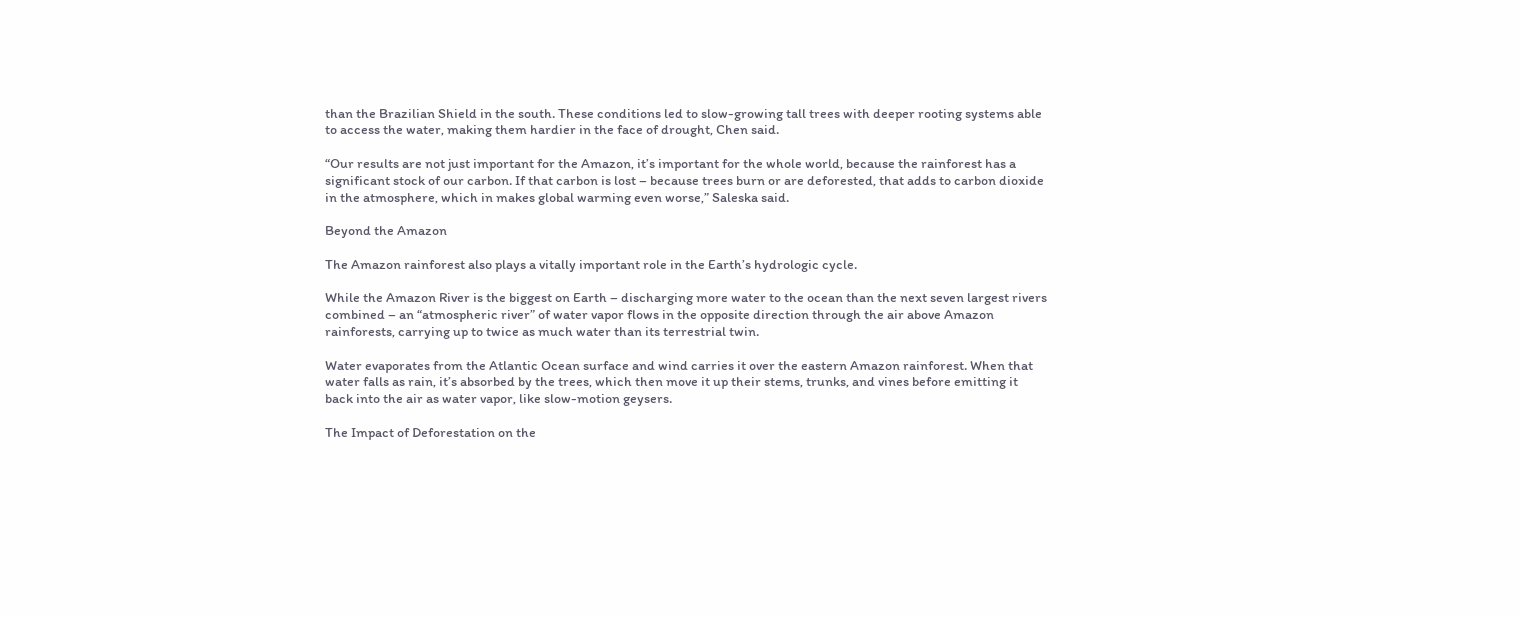than the Brazilian Shield in the south. These conditions led to slow-growing tall trees with deeper rooting systems able to access the water, making them hardier in the face of drought, Chen said.

“Our results are not just important for the Amazon, it’s important for the whole world, because the rainforest has a significant stock of our carbon. If that carbon is lost – because trees burn or are deforested, that adds to carbon dioxide in the atmosphere, which in makes global warming even worse,” Saleska said.

Beyond the Amazon

The Amazon rainforest also plays a vitally important role in the Earth’s hydrologic cycle.

While the Amazon River is the biggest on Earth – discharging more water to the ocean than the next seven largest rivers combined – an “atmospheric river” of water vapor flows in the opposite direction through the air above Amazon rainforests, carrying up to twice as much water than its terrestrial twin.

Water evaporates from the Atlantic Ocean surface and wind carries it over the eastern Amazon rainforest. When that water falls as rain, it’s absorbed by the trees, which then move it up their stems, trunks, and vines before emitting it back into the air as water vapor, like slow-motion geysers.

The Impact of Deforestation on the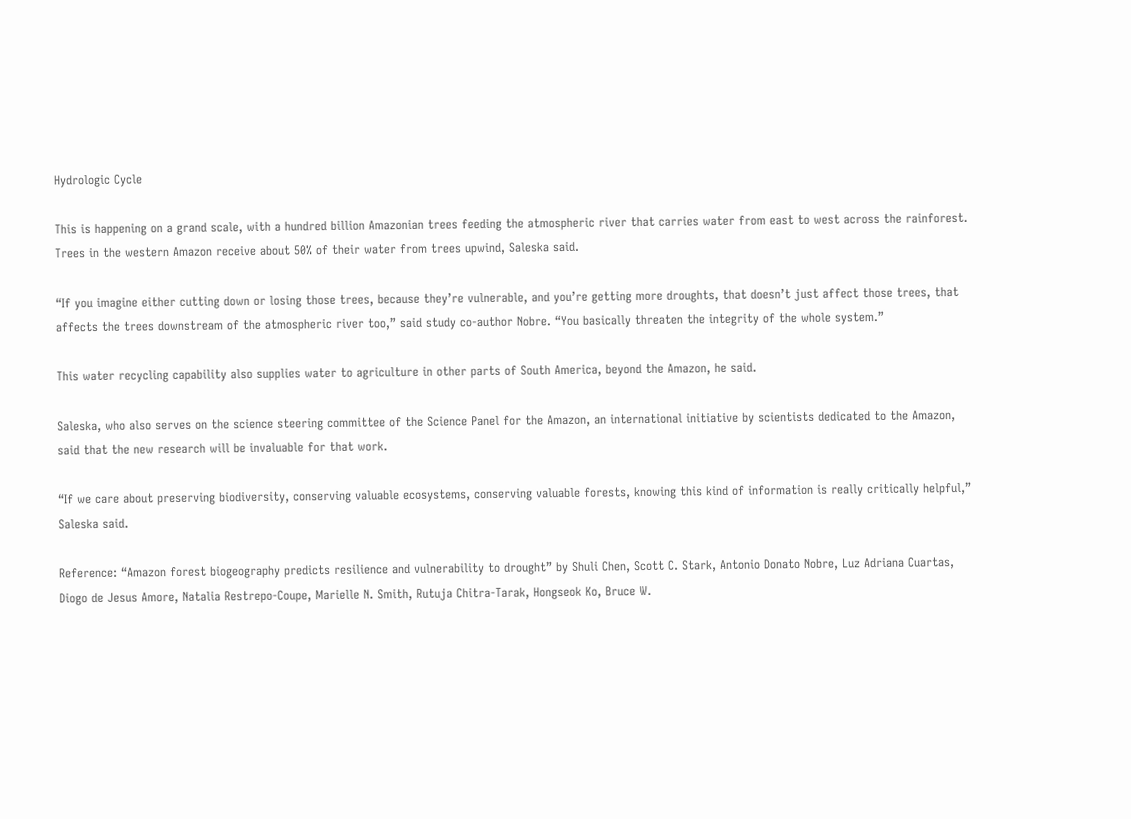Hydrologic Cycle

This is happening on a grand scale, with a hundred billion Amazonian trees feeding the atmospheric river that carries water from east to west across the rainforest. Trees in the western Amazon receive about 50% of their water from trees upwind, Saleska said.

“If you imagine either cutting down or losing those trees, because they’re vulnerable, and you’re getting more droughts, that doesn’t just affect those trees, that affects the trees downstream of the atmospheric river too,” said study co-author Nobre. “You basically threaten the integrity of the whole system.”

This water recycling capability also supplies water to agriculture in other parts of South America, beyond the Amazon, he said.

Saleska, who also serves on the science steering committee of the Science Panel for the Amazon, an international initiative by scientists dedicated to the Amazon, said that the new research will be invaluable for that work.

“If we care about preserving biodiversity, conserving valuable ecosystems, conserving valuable forests, knowing this kind of information is really critically helpful,” Saleska said.

Reference: “Amazon forest biogeography predicts resilience and vulnerability to drought” by Shuli Chen, Scott C. Stark, Antonio Donato Nobre, Luz Adriana Cuartas, Diogo de Jesus Amore, Natalia Restrepo-Coupe, Marielle N. Smith, Rutuja Chitra-Tarak, Hongseok Ko, Bruce W.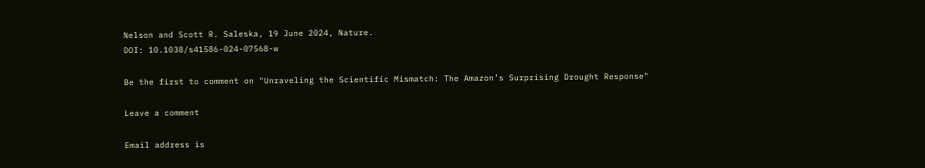Nelson and Scott R. Saleska, 19 June 2024, Nature.
DOI: 10.1038/s41586-024-07568-w

Be the first to comment on "Unraveling the Scientific Mismatch: The Amazon’s Surprising Drought Response"

Leave a comment

Email address is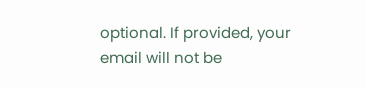optional. If provided, your email will not be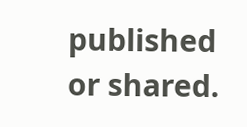published or shared.